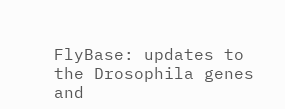FlyBase: updates to the Drosophila genes and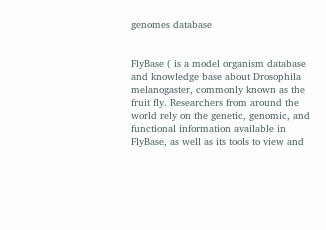genomes database


FlyBase ( is a model organism database and knowledge base about Drosophila melanogaster, commonly known as the fruit fly. Researchers from around the world rely on the genetic, genomic, and functional information available in FlyBase, as well as its tools to view and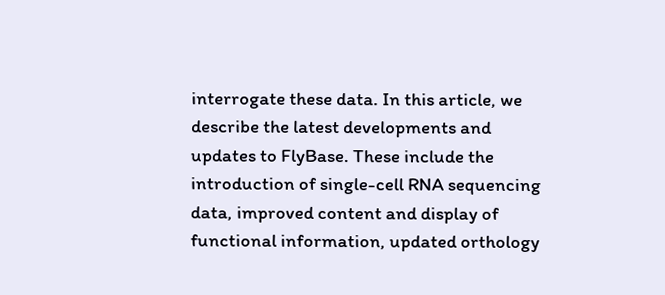interrogate these data. In this article, we describe the latest developments and updates to FlyBase. These include the introduction of single-cell RNA sequencing data, improved content and display of functional information, updated orthology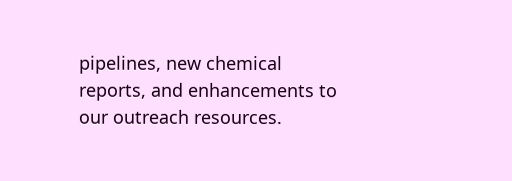pipelines, new chemical reports, and enhancements to our outreach resources.